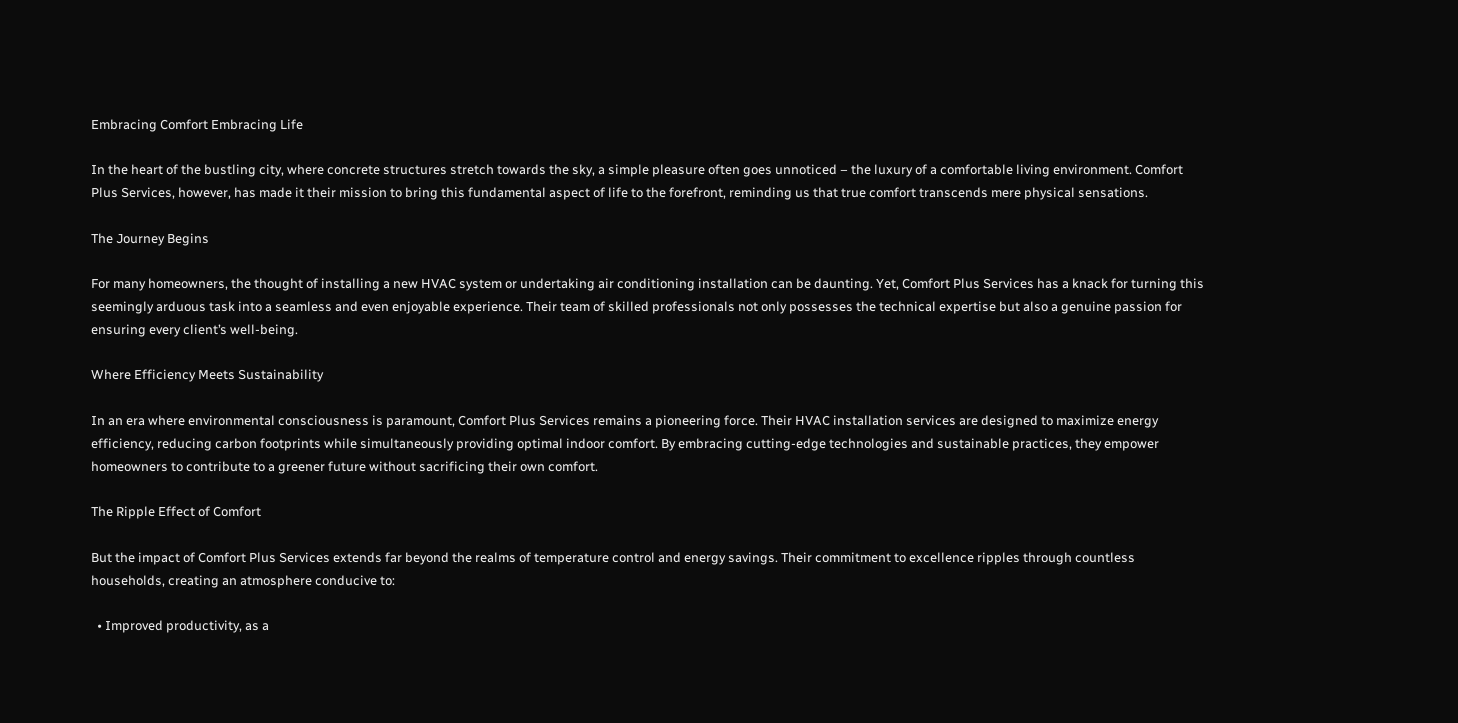Embracing Comfort Embracing Life

In the heart of the bustling city, where concrete structures stretch towards the sky, a simple pleasure often goes unnoticed – the luxury of a comfortable living environment. Comfort Plus Services, however, has made it their mission to bring this fundamental aspect of life to the forefront, reminding us that true comfort transcends mere physical sensations.

The Journey Begins

For many homeowners, the thought of installing a new HVAC system or undertaking air conditioning installation can be daunting. Yet, Comfort Plus Services has a knack for turning this seemingly arduous task into a seamless and even enjoyable experience. Their team of skilled professionals not only possesses the technical expertise but also a genuine passion for ensuring every client’s well-being.

Where Efficiency Meets Sustainability

In an era where environmental consciousness is paramount, Comfort Plus Services remains a pioneering force. Their HVAC installation services are designed to maximize energy efficiency, reducing carbon footprints while simultaneously providing optimal indoor comfort. By embracing cutting-edge technologies and sustainable practices, they empower homeowners to contribute to a greener future without sacrificing their own comfort.

The Ripple Effect of Comfort

But the impact of Comfort Plus Services extends far beyond the realms of temperature control and energy savings. Their commitment to excellence ripples through countless households, creating an atmosphere conducive to:

  • Improved productivity, as a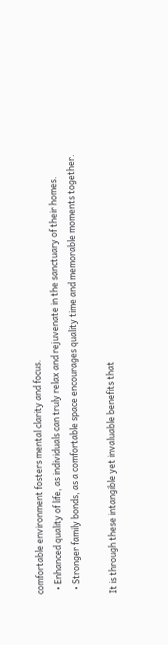comfortable environment fosters mental clarity and focus.
  • Enhanced quality of life, as individuals can truly relax and rejuvenate in the sanctuary of their homes.
  • Stronger family bonds, as a comfortable space encourages quality time and memorable moments together.

It is through these intangible yet invaluable benefits that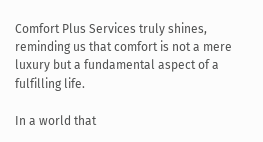Comfort Plus Services truly shines, reminding us that comfort is not a mere luxury but a fundamental aspect of a fulfilling life.

In a world that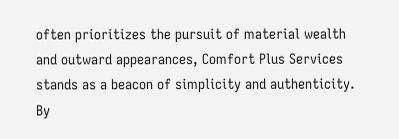often prioritizes the pursuit of material wealth and outward appearances, Comfort Plus Services stands as a beacon of simplicity and authenticity. By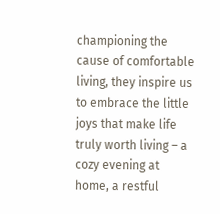championing the cause of comfortable living, they inspire us to embrace the little joys that make life truly worth living – a cozy evening at home, a restful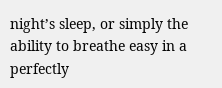night’s sleep, or simply the ability to breathe easy in a perfectly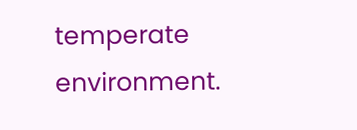temperate environment.